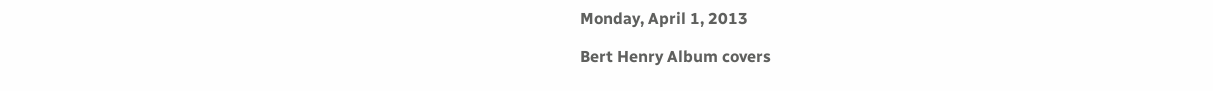Monday, April 1, 2013

Bert Henry Album covers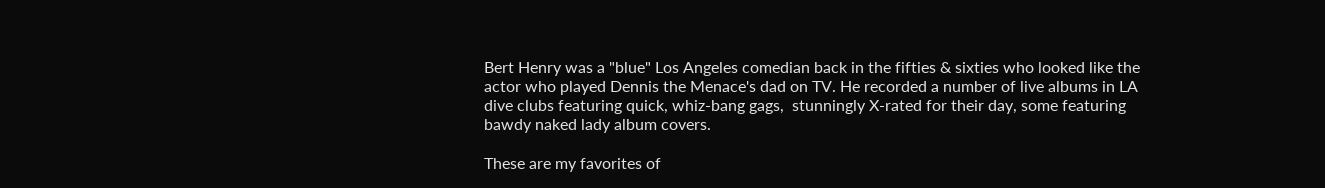Bert Henry was a "blue" Los Angeles comedian back in the fifties & sixties who looked like the actor who played Dennis the Menace's dad on TV. He recorded a number of live albums in LA dive clubs featuring quick, whiz-bang gags,  stunningly X-rated for their day, some featuring bawdy naked lady album covers.

These are my favorites of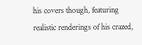his covers though, featuring realistic renderings of his crazed,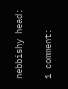nebbishy head:

1 comment: